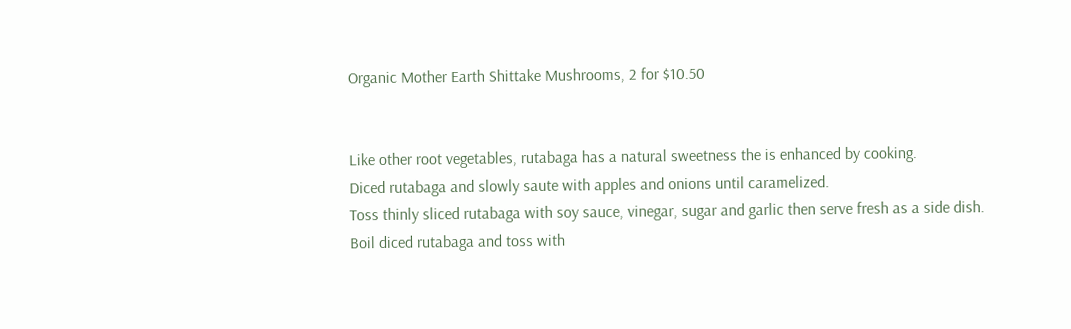Organic Mother Earth Shittake Mushrooms, 2 for $10.50


Like other root vegetables, rutabaga has a natural sweetness the is enhanced by cooking.
Diced rutabaga and slowly saute with apples and onions until caramelized.
Toss thinly sliced rutabaga with soy sauce, vinegar, sugar and garlic then serve fresh as a side dish.
Boil diced rutabaga and toss with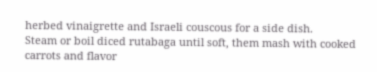herbed vinaigrette and Israeli couscous for a side dish.
Steam or boil diced rutabaga until soft, them mash with cooked carrots and flavor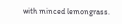with minced lemongrass.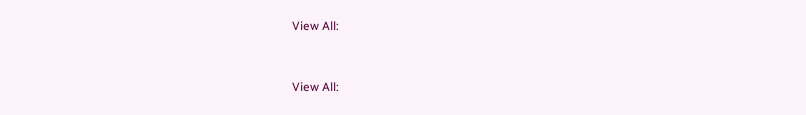View All:


View All: